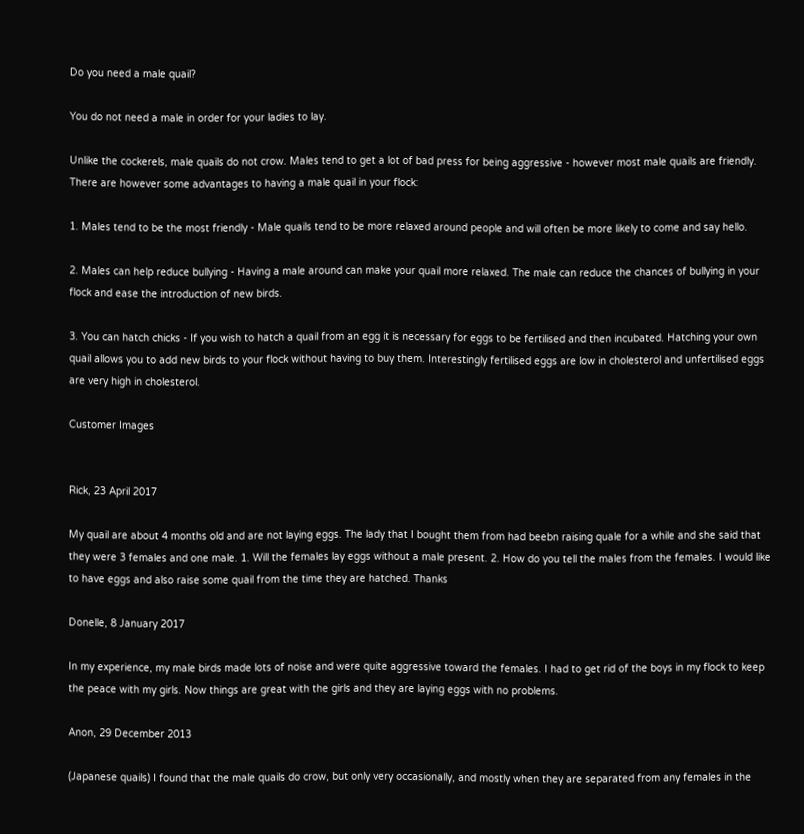Do you need a male quail?

You do not need a male in order for your ladies to lay.

Unlike the cockerels, male quails do not crow. Males tend to get a lot of bad press for being aggressive - however most male quails are friendly. There are however some advantages to having a male quail in your flock:

1. Males tend to be the most friendly - Male quails tend to be more relaxed around people and will often be more likely to come and say hello.

2. Males can help reduce bullying - Having a male around can make your quail more relaxed. The male can reduce the chances of bullying in your flock and ease the introduction of new birds.

3. You can hatch chicks - If you wish to hatch a quail from an egg it is necessary for eggs to be fertilised and then incubated. Hatching your own quail allows you to add new birds to your flock without having to buy them. Interestingly fertilised eggs are low in cholesterol and unfertilised eggs are very high in cholesterol.

Customer Images


Rick, 23 April 2017

My quail are about 4 months old and are not laying eggs. The lady that I bought them from had beebn raising quale for a while and she said that they were 3 females and one male. 1. Will the females lay eggs without a male present. 2. How do you tell the males from the females. I would like to have eggs and also raise some quail from the time they are hatched. Thanks

Donelle, 8 January 2017

In my experience, my male birds made lots of noise and were quite aggressive toward the females. I had to get rid of the boys in my flock to keep the peace with my girls. Now things are great with the girls and they are laying eggs with no problems.

Anon, 29 December 2013

(Japanese quails) I found that the male quails do crow, but only very occasionally, and mostly when they are separated from any females in the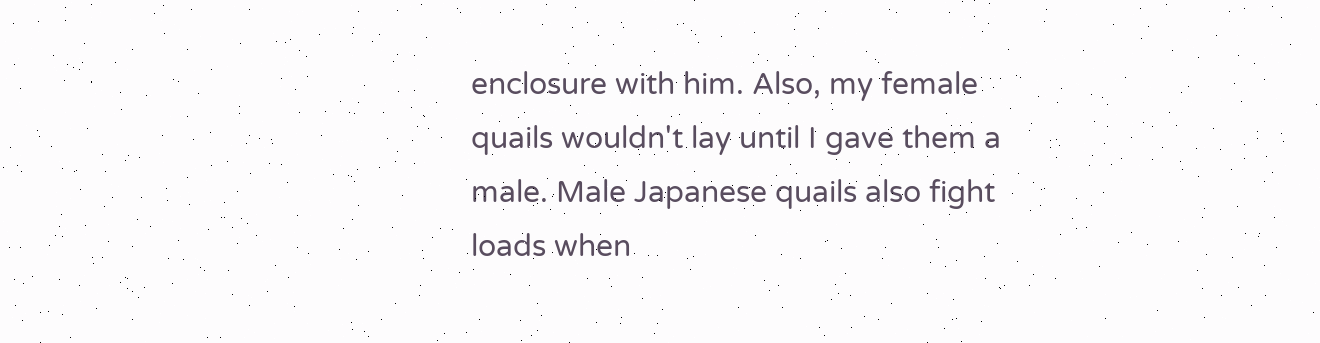enclosure with him. Also, my female quails wouldn't lay until I gave them a male. Male Japanese quails also fight loads when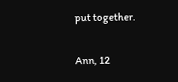put together.

Ann, 12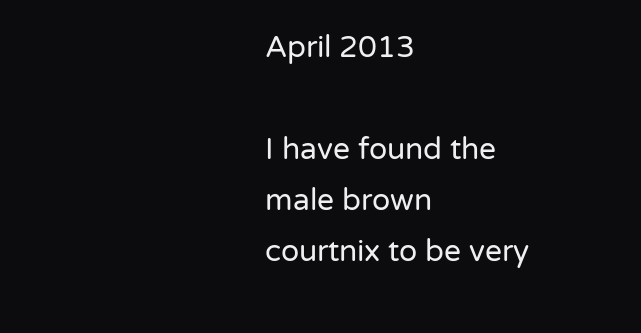April 2013

I have found the male brown courtnix to be very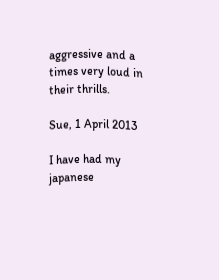aggressive and a times very loud in their thrills.

Sue, 1 April 2013

I have had my japanese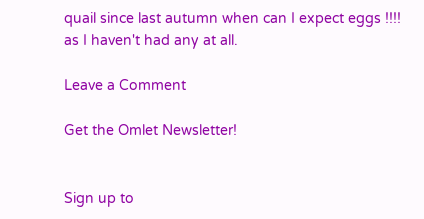quail since last autumn when can I expect eggs !!!! as I haven't had any at all.

Leave a Comment

Get the Omlet Newsletter!


Sign up to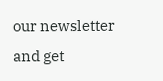our newsletter and get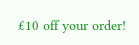£10 off your order!